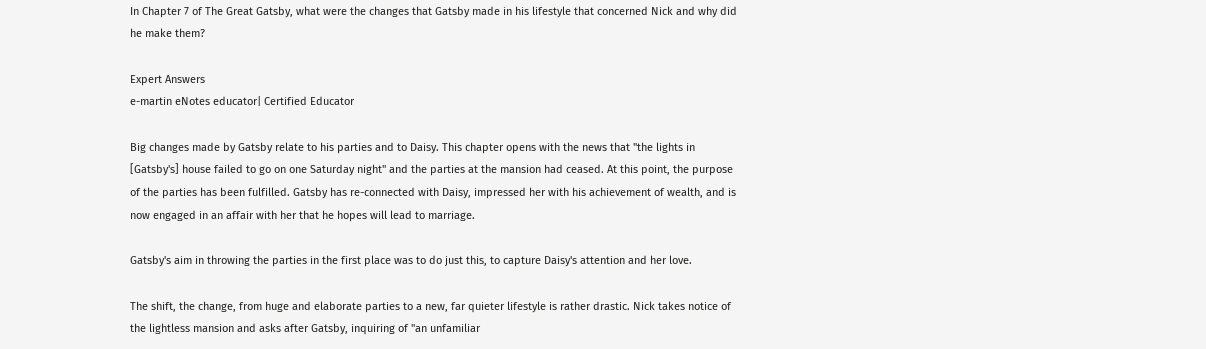In Chapter 7 of The Great Gatsby, what were the changes that Gatsby made in his lifestyle that concerned Nick and why did he make them?

Expert Answers
e-martin eNotes educator| Certified Educator

Big changes made by Gatsby relate to his parties and to Daisy. This chapter opens with the news that "the lights in [Gatsby's] house failed to go on one Saturday night" and the parties at the mansion had ceased. At this point, the purpose of the parties has been fulfilled. Gatsby has re-connected with Daisy, impressed her with his achievement of wealth, and is now engaged in an affair with her that he hopes will lead to marriage.

Gatsby's aim in throwing the parties in the first place was to do just this, to capture Daisy's attention and her love.

The shift, the change, from huge and elaborate parties to a new, far quieter lifestyle is rather drastic. Nick takes notice of the lightless mansion and asks after Gatsby, inquiring of "an unfamiliar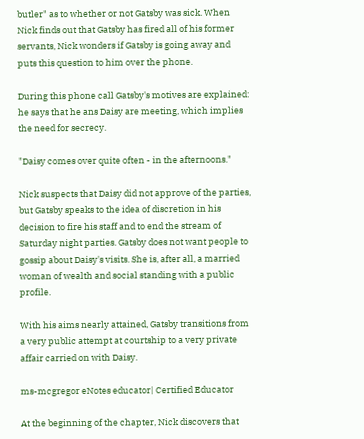butler" as to whether or not Gatsby was sick. When Nick finds out that Gatsby has fired all of his former servants, Nick wonders if Gatsby is going away and puts this question to him over the phone.

During this phone call Gatsby's motives are explained: he says that he ans Daisy are meeting, which implies the need for secrecy.

"Daisy comes over quite often - in the afternoons."

Nick suspects that Daisy did not approve of the parties, but Gatsby speaks to the idea of discretion in his decision to fire his staff and to end the stream of Saturday night parties. Gatsby does not want people to gossip about Daisy's visits. She is, after all, a married woman of wealth and social standing with a public profile.

With his aims nearly attained, Gatsby transitions from a very public attempt at courtship to a very private affair carried on with Daisy.

ms-mcgregor eNotes educator| Certified Educator

At the beginning of the chapter, Nick discovers that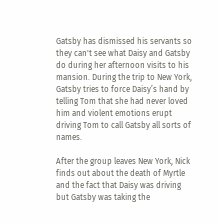Gatsby has dismissed his servants so they can't see what Daisy and Gatsby do during her afternoon visits to his mansion. During the trip to New York, Gatsby tries to force Daisy’s hand by telling Tom that she had never loved him and violent emotions erupt driving Tom to call Gatsby all sorts of names.

After the group leaves New York, Nick finds out about the death of Myrtle and the fact that Daisy was driving but Gatsby was taking the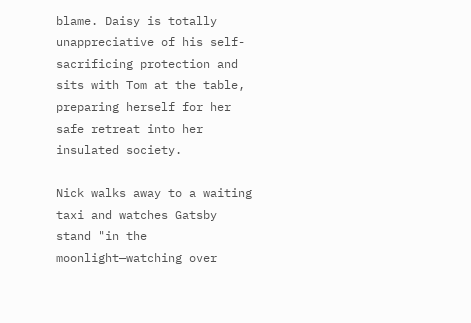blame. Daisy is totally unappreciative of his self-sacrificing protection and sits with Tom at the table, preparing herself for her safe retreat into her insulated society.

Nick walks away to a waiting taxi and watches Gatsby stand "in the moonlight—watching over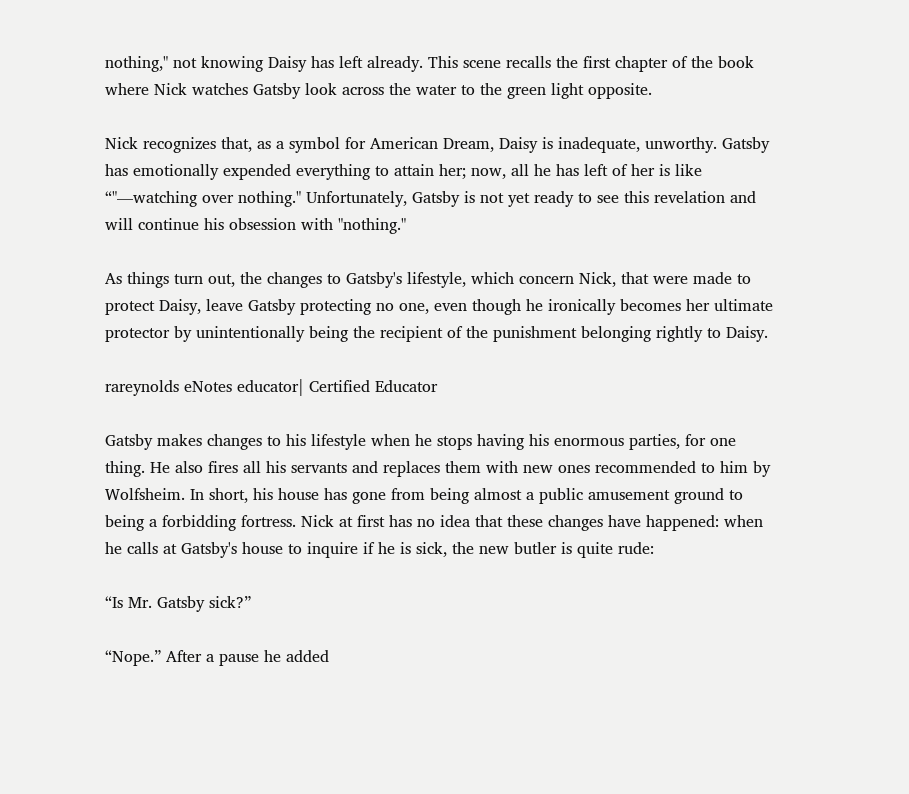nothing," not knowing Daisy has left already. This scene recalls the first chapter of the book where Nick watches Gatsby look across the water to the green light opposite.

Nick recognizes that, as a symbol for American Dream, Daisy is inadequate, unworthy. Gatsby has emotionally expended everything to attain her; now, all he has left of her is like “"—watching over nothing." Unfortunately, Gatsby is not yet ready to see this revelation and will continue his obsession with "nothing."

As things turn out, the changes to Gatsby's lifestyle, which concern Nick, that were made to protect Daisy, leave Gatsby protecting no one, even though he ironically becomes her ultimate protector by unintentionally being the recipient of the punishment belonging rightly to Daisy.

rareynolds eNotes educator| Certified Educator

Gatsby makes changes to his lifestyle when he stops having his enormous parties, for one thing. He also fires all his servants and replaces them with new ones recommended to him by Wolfsheim. In short, his house has gone from being almost a public amusement ground to being a forbidding fortress. Nick at first has no idea that these changes have happened: when he calls at Gatsby's house to inquire if he is sick, the new butler is quite rude:

“Is Mr. Gatsby sick?”

“Nope.” After a pause he added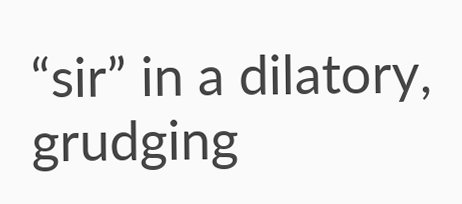“sir” in a dilatory, grudging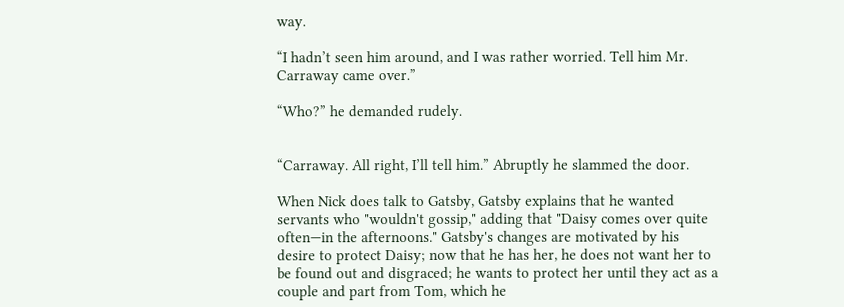way.

“I hadn’t seen him around, and I was rather worried. Tell him Mr. Carraway came over.”

“Who?” he demanded rudely.


“Carraway. All right, I’ll tell him.” Abruptly he slammed the door.

When Nick does talk to Gatsby, Gatsby explains that he wanted servants who "wouldn't gossip," adding that "Daisy comes over quite often—in the afternoons." Gatsby's changes are motivated by his desire to protect Daisy; now that he has her, he does not want her to be found out and disgraced; he wants to protect her until they act as a couple and part from Tom, which he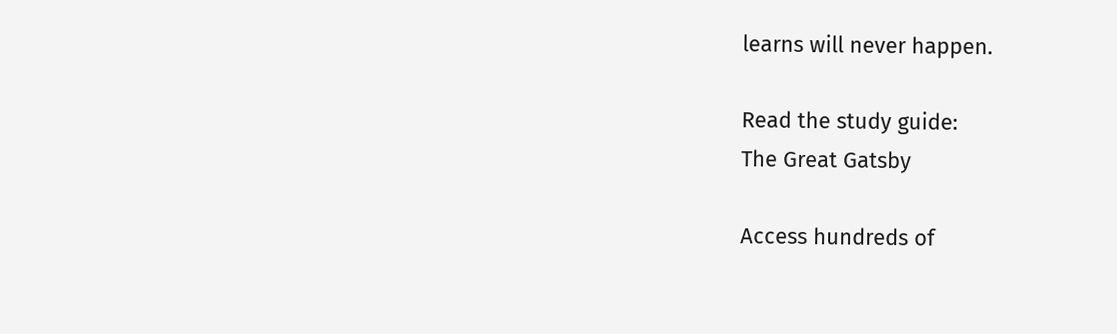learns will never happen.

Read the study guide:
The Great Gatsby

Access hundreds of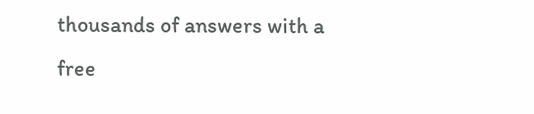thousands of answers with a free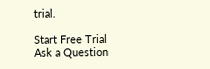trial.

Start Free Trial
Ask a Question